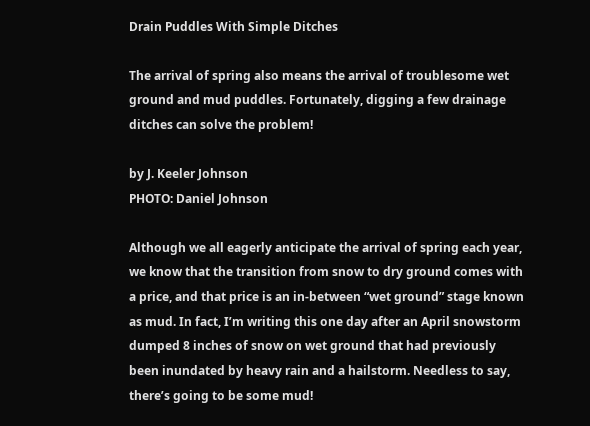Drain Puddles With Simple Ditches

The arrival of spring also means the arrival of troublesome wet ground and mud puddles. Fortunately, digging a few drainage ditches can solve the problem!

by J. Keeler Johnson
PHOTO: Daniel Johnson

Although we all eagerly anticipate the arrival of spring each year, we know that the transition from snow to dry ground comes with a price, and that price is an in-between “wet ground” stage known as mud. In fact, I’m writing this one day after an April snowstorm dumped 8 inches of snow on wet ground that had previously been inundated by heavy rain and a hailstorm. Needless to say, there’s going to be some mud!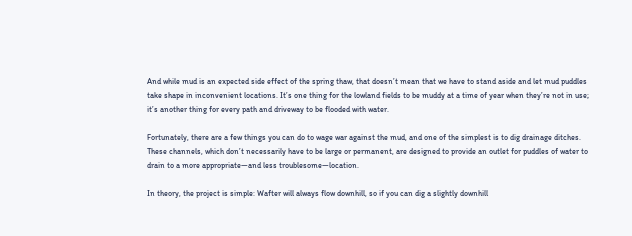And while mud is an expected side effect of the spring thaw, that doesn’t mean that we have to stand aside and let mud puddles take shape in inconvenient locations. It’s one thing for the lowland fields to be muddy at a time of year when they’re not in use; it’s another thing for every path and driveway to be flooded with water.

Fortunately, there are a few things you can do to wage war against the mud, and one of the simplest is to dig drainage ditches. These channels, which don’t necessarily have to be large or permanent, are designed to provide an outlet for puddles of water to drain to a more appropriate—and less troublesome—location.

In theory, the project is simple: Wafter will always flow downhill, so if you can dig a slightly downhill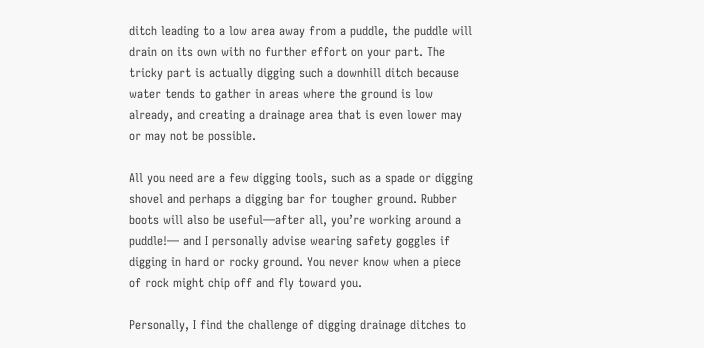ditch leading to a low area away from a puddle, the puddle will drain on its own with no further effort on your part. The tricky part is actually digging such a downhill ditch because water tends to gather in areas where the ground is low already, and creating a drainage area that is even lower may or may not be possible.

All you need are a few digging tools, such as a spade or digging shovel and perhaps a digging bar for tougher ground. Rubber boots will also be useful—after all, you’re working around a puddle!— and I personally advise wearing safety goggles if digging in hard or rocky ground. You never know when a piece of rock might chip off and fly toward you.

Personally, I find the challenge of digging drainage ditches to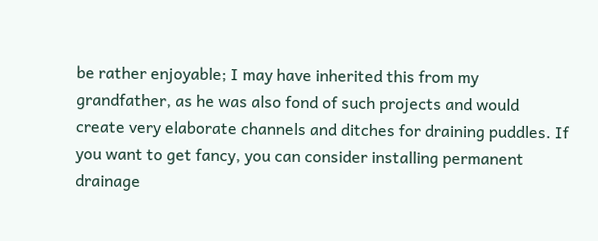be rather enjoyable; I may have inherited this from my grandfather, as he was also fond of such projects and would create very elaborate channels and ditches for draining puddles. If you want to get fancy, you can consider installing permanent drainage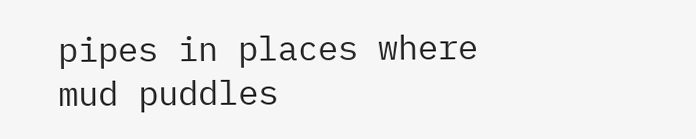pipes in places where mud puddles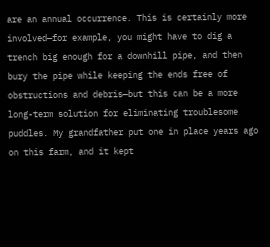are an annual occurrence. This is certainly more involved—for example, you might have to dig a trench big enough for a downhill pipe, and then bury the pipe while keeping the ends free of obstructions and debris—but this can be a more long-term solution for eliminating troublesome puddles. My grandfather put one in place years ago on this farm, and it kept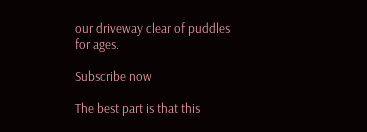our driveway clear of puddles for ages.

Subscribe now

The best part is that this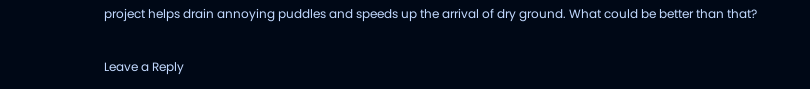project helps drain annoying puddles and speeds up the arrival of dry ground. What could be better than that?

Leave a Reply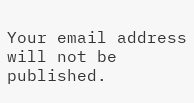Your email address will not be published.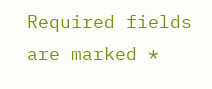Required fields are marked *